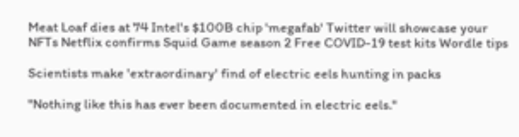Meat Loaf dies at 74 Intel's $100B chip 'megafab' Twitter will showcase your NFTs Netflix confirms Squid Game season 2 Free COVID-19 test kits Wordle tips

Scientists make 'extraordinary' find of electric eels hunting in packs

"Nothing like this has ever been documented in electric eels."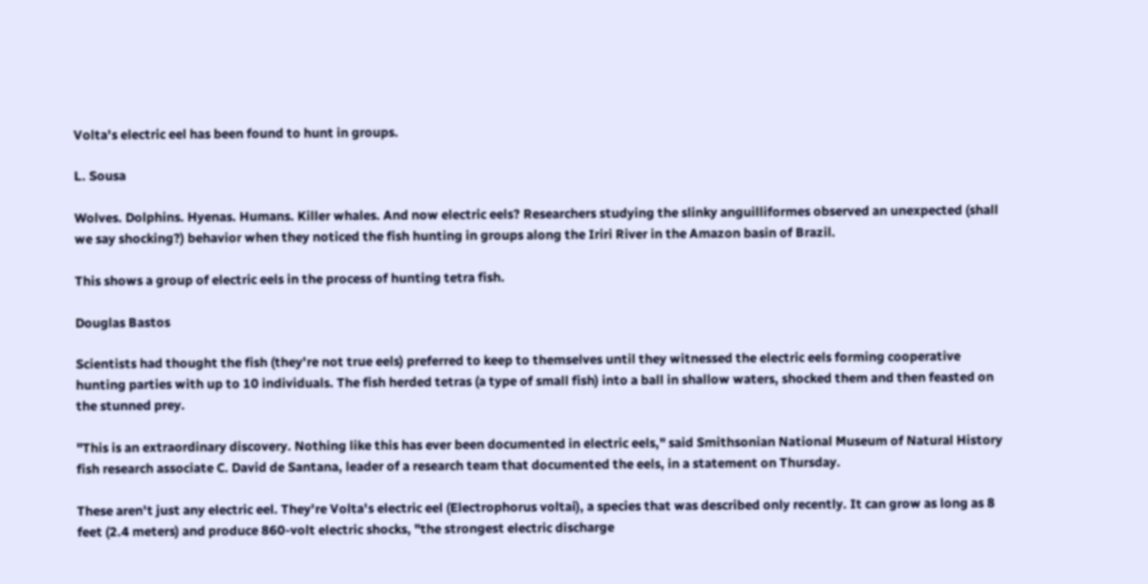Volta's electric eel has been found to hunt in groups.

L. Sousa

Wolves. Dolphins. Hyenas. Humans. Killer whales. And now electric eels? Researchers studying the slinky anguilliformes observed an unexpected (shall we say shocking?) behavior when they noticed the fish hunting in groups along the Iriri River in the Amazon basin of Brazil.

This shows a group of electric eels in the process of hunting tetra fish.

Douglas Bastos

Scientists had thought the fish (they're not true eels) preferred to keep to themselves until they witnessed the electric eels forming cooperative hunting parties with up to 10 individuals. The fish herded tetras (a type of small fish) into a ball in shallow waters, shocked them and then feasted on the stunned prey.

"This is an extraordinary discovery. Nothing like this has ever been documented in electric eels," said Smithsonian National Museum of Natural History fish research associate C. David de Santana, leader of a research team that documented the eels, in a statement on Thursday.

These aren't just any electric eel. They're Volta's electric eel (Electrophorus voltai), a species that was described only recently. It can grow as long as 8 feet (2.4 meters) and produce 860-volt electric shocks, "the strongest electric discharge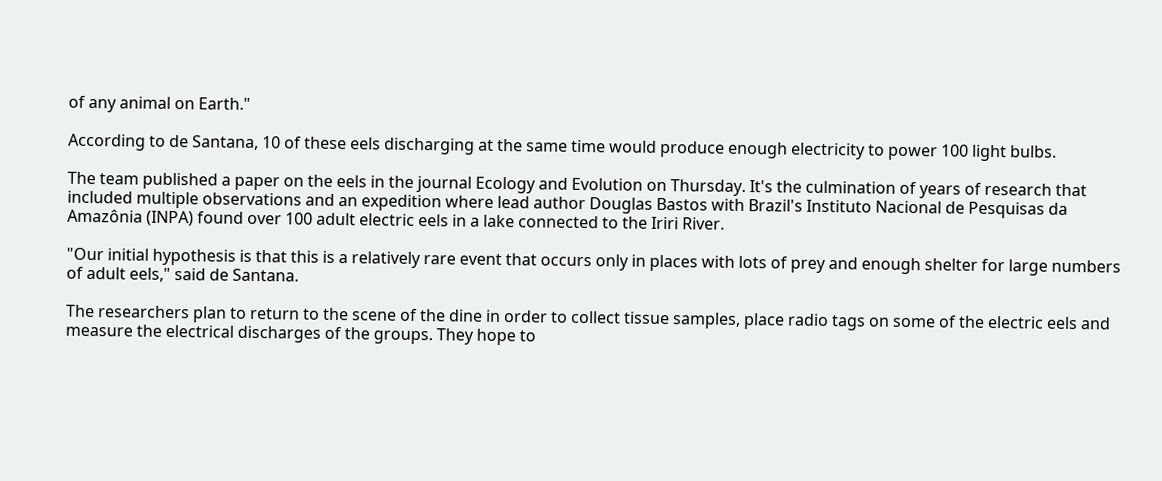of any animal on Earth."

According to de Santana, 10 of these eels discharging at the same time would produce enough electricity to power 100 light bulbs.

The team published a paper on the eels in the journal Ecology and Evolution on Thursday. It's the culmination of years of research that included multiple observations and an expedition where lead author Douglas Bastos with Brazil's Instituto Nacional de Pesquisas da Amazônia (INPA) found over 100 adult electric eels in a lake connected to the Iriri River.

"Our initial hypothesis is that this is a relatively rare event that occurs only in places with lots of prey and enough shelter for large numbers of adult eels," said de Santana.

The researchers plan to return to the scene of the dine in order to collect tissue samples, place radio tags on some of the electric eels and measure the electrical discharges of the groups. They hope to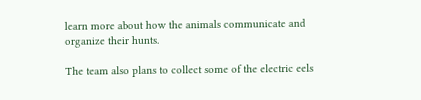learn more about how the animals communicate and organize their hunts.

The team also plans to collect some of the electric eels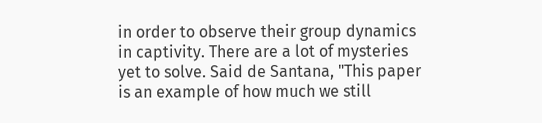in order to observe their group dynamics in captivity. There are a lot of mysteries yet to solve. Said de Santana, "This paper is an example of how much we still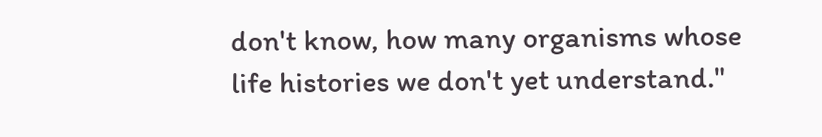don't know, how many organisms whose life histories we don't yet understand."